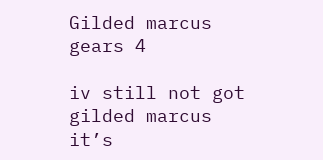Gilded marcus gears 4

iv still not got gilded marcus it’s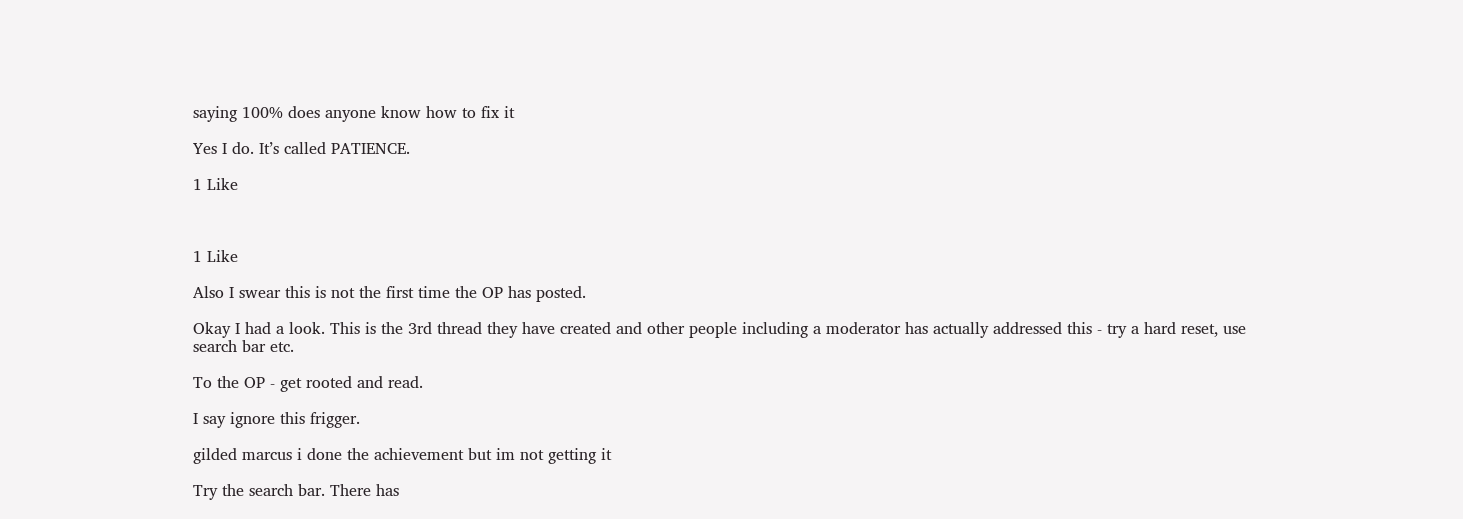saying 100% does anyone know how to fix it

Yes I do. It’s called PATIENCE.

1 Like



1 Like

Also I swear this is not the first time the OP has posted.

Okay I had a look. This is the 3rd thread they have created and other people including a moderator has actually addressed this - try a hard reset, use search bar etc.

To the OP - get rooted and read.

I say ignore this frigger.

gilded marcus i done the achievement but im not getting it

Try the search bar. There has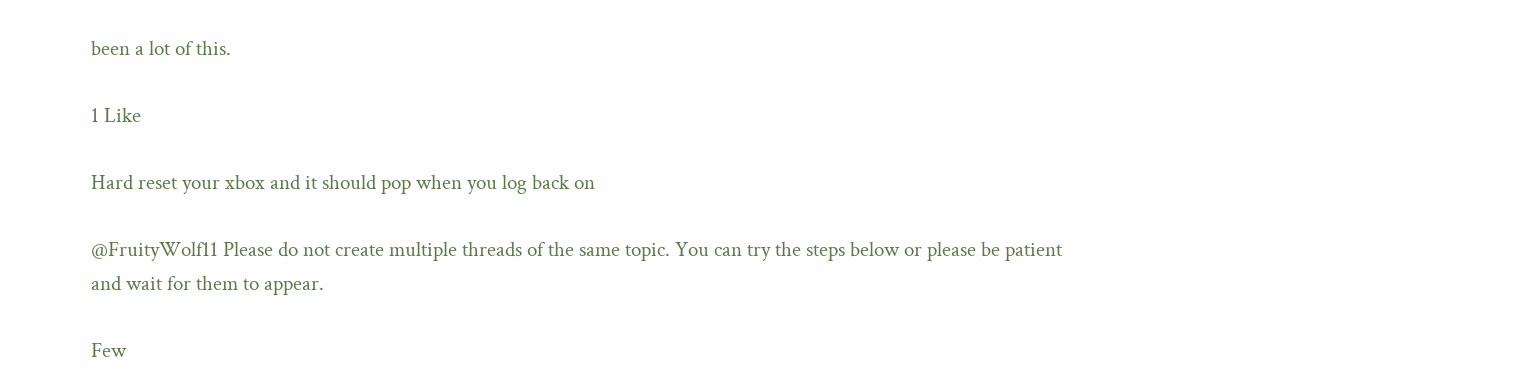been a lot of this.

1 Like

Hard reset your xbox and it should pop when you log back on

@FruityWolf11 Please do not create multiple threads of the same topic. You can try the steps below or please be patient and wait for them to appear.

Few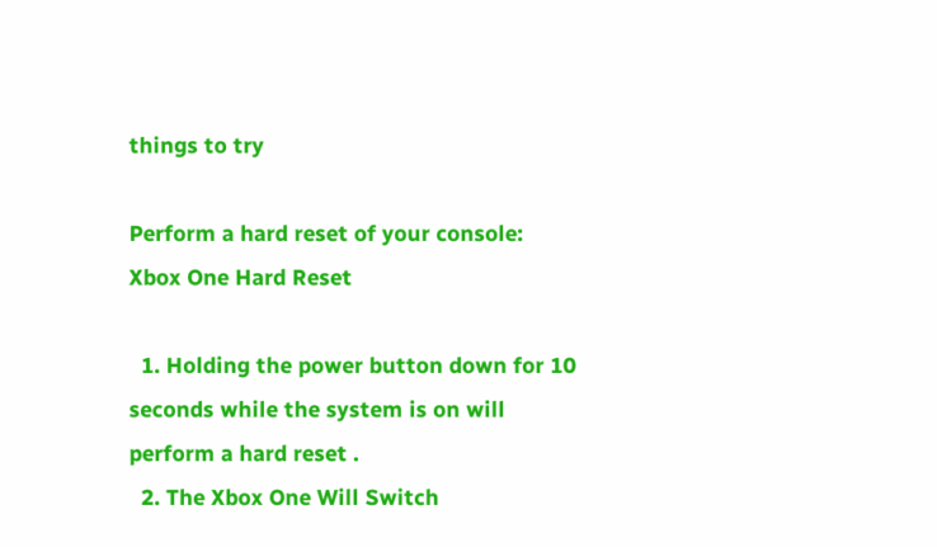things to try

Perform a hard reset of your console:
Xbox One Hard Reset

  1. Holding the power button down for 10 seconds while the system is on will perform a hard reset .
  2. The Xbox One Will Switch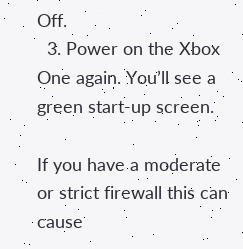Off.
  3. Power on the Xbox One again. You’ll see a green start-up screen.

If you have a moderate or strict firewall this can cause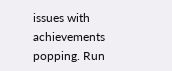issues with achievements popping. Run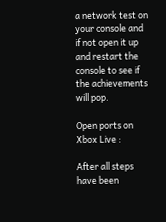a network test on your console and if not open it up and restart the console to see if the achievements will pop.

Open ports on Xbox Live :

After all steps have been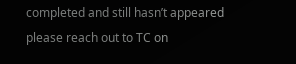completed and still hasn’t appeared please reach out to TC on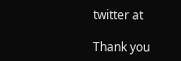twitter at

Thank you